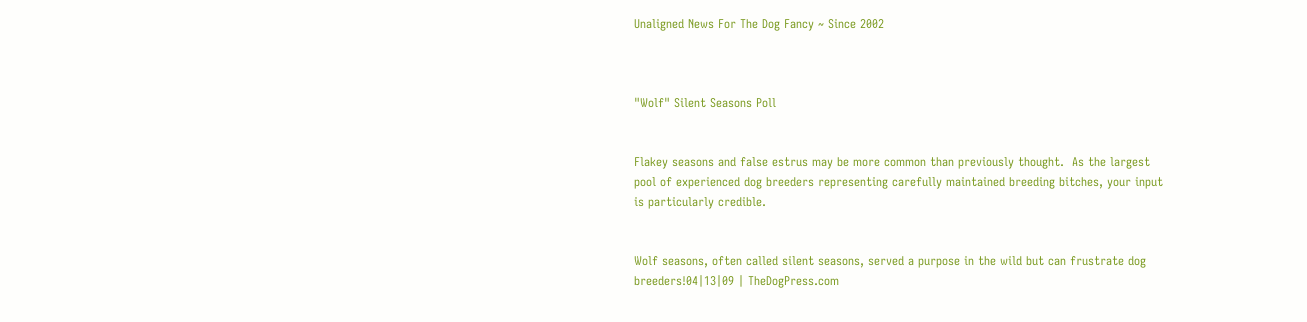Unaligned News For The Dog Fancy ~ Since 2002



"Wolf" Silent Seasons Poll


Flakey seasons and false estrus may be more common than previously thought.  As the largest pool of experienced dog breeders representing carefully maintained breeding bitches, your input is particularly credible.


Wolf seasons, often called silent seasons, served a purpose in the wild but can frustrate dog breeders!04|13|09 | TheDogPress.com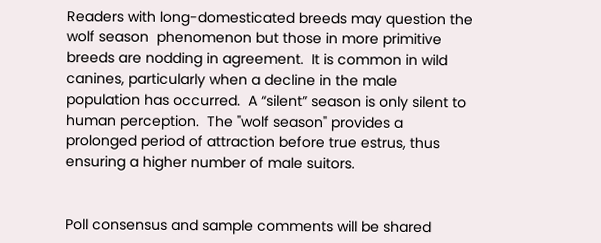Readers with long-domesticated breeds may question the wolf season  phenomenon but those in more primitive breeds are nodding in agreement.  It is common in wild canines, particularly when a decline in the male population has occurred.  A “silent” season is only silent to human perception.  The "wolf season" provides a prolonged period of attraction before true estrus, thus ensuring a higher number of male suitors.


Poll consensus and sample comments will be shared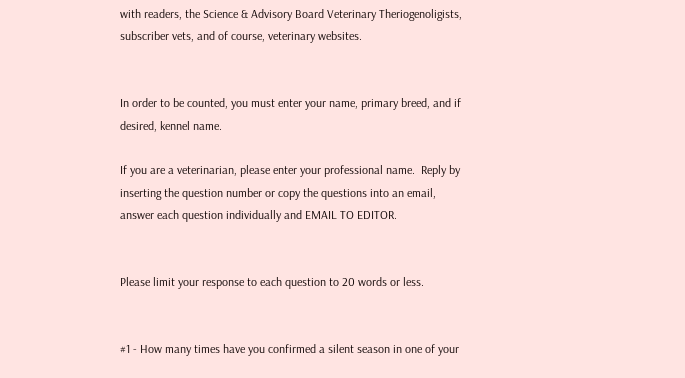with readers, the Science & Advisory Board Veterinary Theriogenoligists, subscriber vets, and of course, veterinary websites.


In order to be counted, you must enter your name, primary breed, and if desired, kennel name.

If you are a veterinarian, please enter your professional name.  Reply by inserting the question number or copy the questions into an email, answer each question individually and EMAIL TO EDITOR.


Please limit your response to each question to 20 words or less.


#1 - How many times have you confirmed a silent season in one of your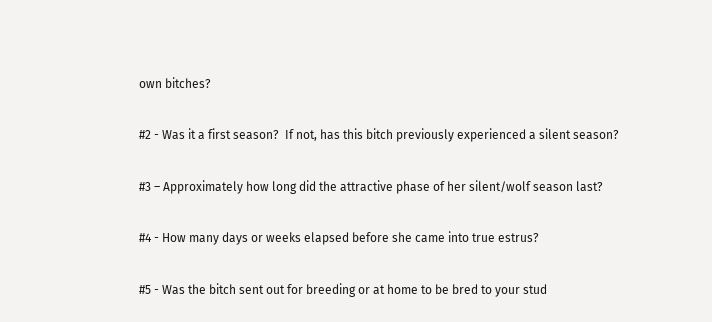own bitches?


#2 - Was it a first season?  If not, has this bitch previously experienced a silent season?


#3 – Approximately how long did the attractive phase of her silent/wolf season last?


#4 - How many days or weeks elapsed before she came into true estrus?


#5 - Was the bitch sent out for breeding or at home to be bred to your stud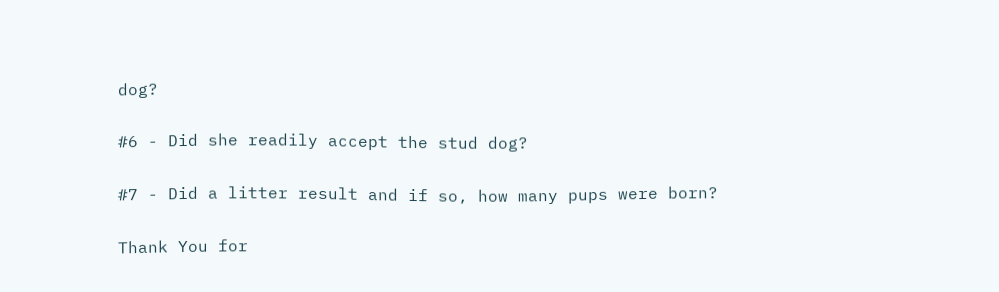dog?


#6 - Did she readily accept the stud dog?


#7 - Did a litter result and if so, how many pups were born?


Thank You for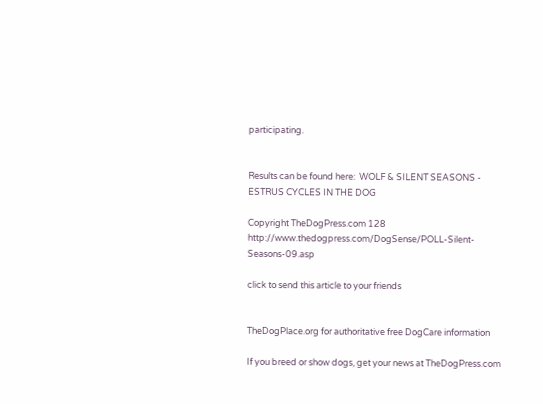participating.


Results can be found here:  WOLF & SILENT SEASONS - ESTRUS CYCLES IN THE DOG

Copyright TheDogPress.com 128 http://www.thedogpress.com/DogSense/POLL-Silent-Seasons-09.asp

click to send this article to your friends


TheDogPlace.org for authoritative free DogCare information

If you breed or show dogs, get your news at TheDogPress.com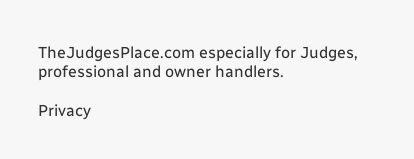TheJudgesPlace.com especially for Judges, professional and owner handlers.

Privacy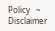Policy   ~   Disclaimer